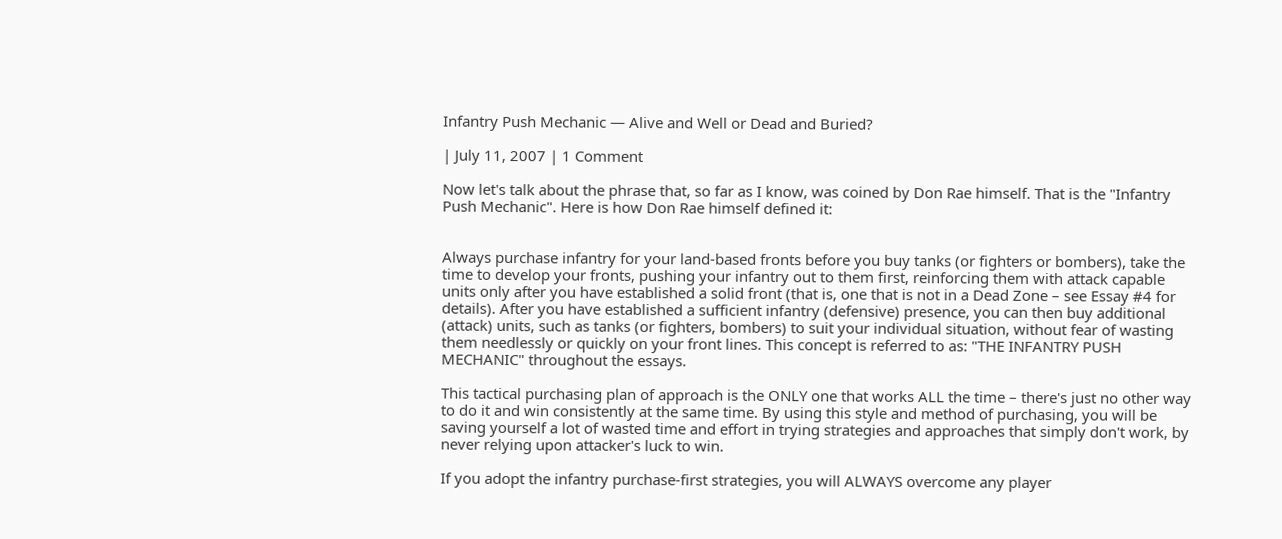Infantry Push Mechanic — Alive and Well or Dead and Buried?

| July 11, 2007 | 1 Comment

Now let's talk about the phrase that, so far as I know, was coined by Don Rae himself. That is the "Infantry Push Mechanic". Here is how Don Rae himself defined it:


Always purchase infantry for your land-based fronts before you buy tanks (or fighters or bombers), take the time to develop your fronts, pushing your infantry out to them first, reinforcing them with attack capable units only after you have established a solid front (that is, one that is not in a Dead Zone – see Essay #4 for details). After you have established a sufficient infantry (defensive) presence, you can then buy additional (attack) units, such as tanks (or fighters, bombers) to suit your individual situation, without fear of wasting them needlessly or quickly on your front lines. This concept is referred to as: "THE INFANTRY PUSH MECHANIC" throughout the essays.

This tactical purchasing plan of approach is the ONLY one that works ALL the time – there's just no other way to do it and win consistently at the same time. By using this style and method of purchasing, you will be saving yourself a lot of wasted time and effort in trying strategies and approaches that simply don't work, by never relying upon attacker's luck to win.

If you adopt the infantry purchase-first strategies, you will ALWAYS overcome any player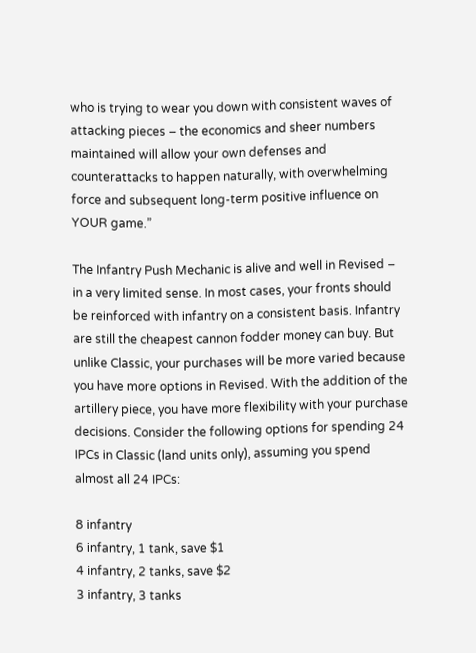who is trying to wear you down with consistent waves of attacking pieces – the economics and sheer numbers maintained will allow your own defenses and counterattacks to happen naturally, with overwhelming force and subsequent long-term positive influence on YOUR game.”

The Infantry Push Mechanic is alive and well in Revised – in a very limited sense. In most cases, your fronts should be reinforced with infantry on a consistent basis. Infantry are still the cheapest cannon fodder money can buy. But unlike Classic, your purchases will be more varied because you have more options in Revised. With the addition of the artillery piece, you have more flexibility with your purchase decisions. Consider the following options for spending 24 IPCs in Classic (land units only), assuming you spend almost all 24 IPCs:

8 infantry
6 infantry, 1 tank, save $1
4 infantry, 2 tanks, save $2
3 infantry, 3 tanks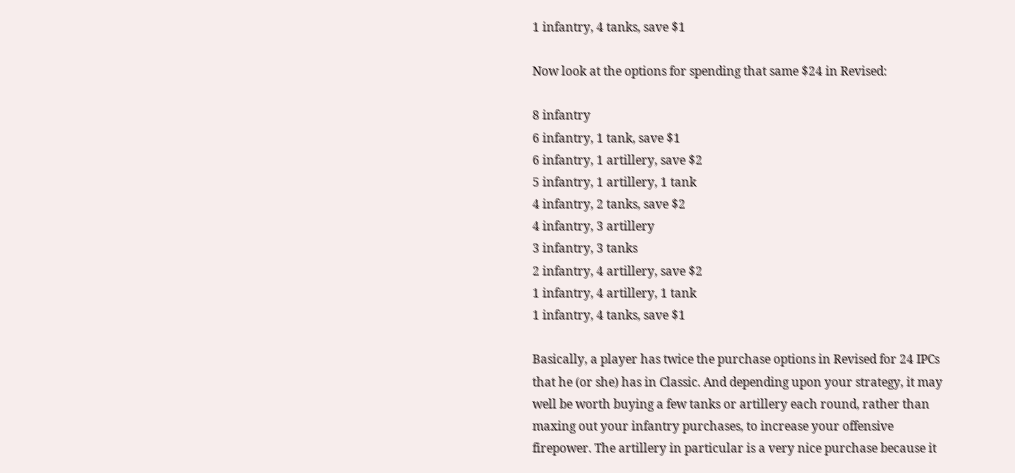1 infantry, 4 tanks, save $1

Now look at the options for spending that same $24 in Revised:

8 infantry
6 infantry, 1 tank, save $1
6 infantry, 1 artillery, save $2
5 infantry, 1 artillery, 1 tank
4 infantry, 2 tanks, save $2
4 infantry, 3 artillery
3 infantry, 3 tanks
2 infantry, 4 artillery, save $2
1 infantry, 4 artillery, 1 tank
1 infantry, 4 tanks, save $1

Basically, a player has twice the purchase options in Revised for 24 IPCs that he (or she) has in Classic. And depending upon your strategy, it may well be worth buying a few tanks or artillery each round, rather than maxing out your infantry purchases, to increase your offensive firepower. The artillery in particular is a very nice purchase because it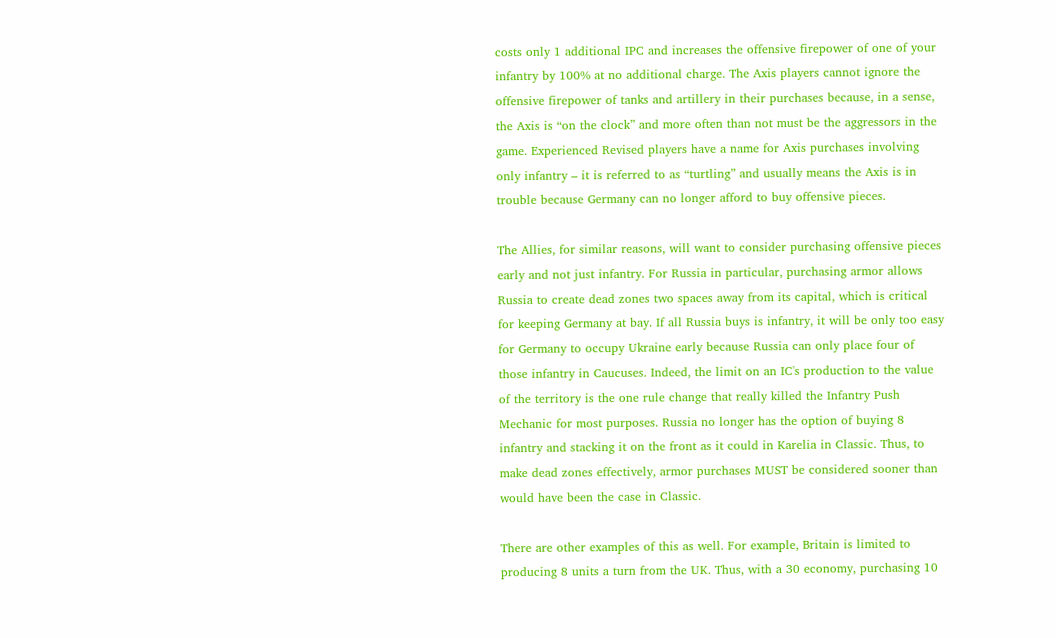costs only 1 additional IPC and increases the offensive firepower of one of your infantry by 100% at no additional charge. The Axis players cannot ignore the offensive firepower of tanks and artillery in their purchases because, in a sense, the Axis is “on the clock” and more often than not must be the aggressors in the game. Experienced Revised players have a name for Axis purchases involving only infantry – it is referred to as “turtling” and usually means the Axis is in trouble because Germany can no longer afford to buy offensive pieces.

The Allies, for similar reasons, will want to consider purchasing offensive pieces early and not just infantry. For Russia in particular, purchasing armor allows Russia to create dead zones two spaces away from its capital, which is critical for keeping Germany at bay. If all Russia buys is infantry, it will be only too easy for Germany to occupy Ukraine early because Russia can only place four of those infantry in Caucuses. Indeed, the limit on an IC's production to the value of the territory is the one rule change that really killed the Infantry Push Mechanic for most purposes. Russia no longer has the option of buying 8 infantry and stacking it on the front as it could in Karelia in Classic. Thus, to make dead zones effectively, armor purchases MUST be considered sooner than would have been the case in Classic.

There are other examples of this as well. For example, Britain is limited to producing 8 units a turn from the UK. Thus, with a 30 economy, purchasing 10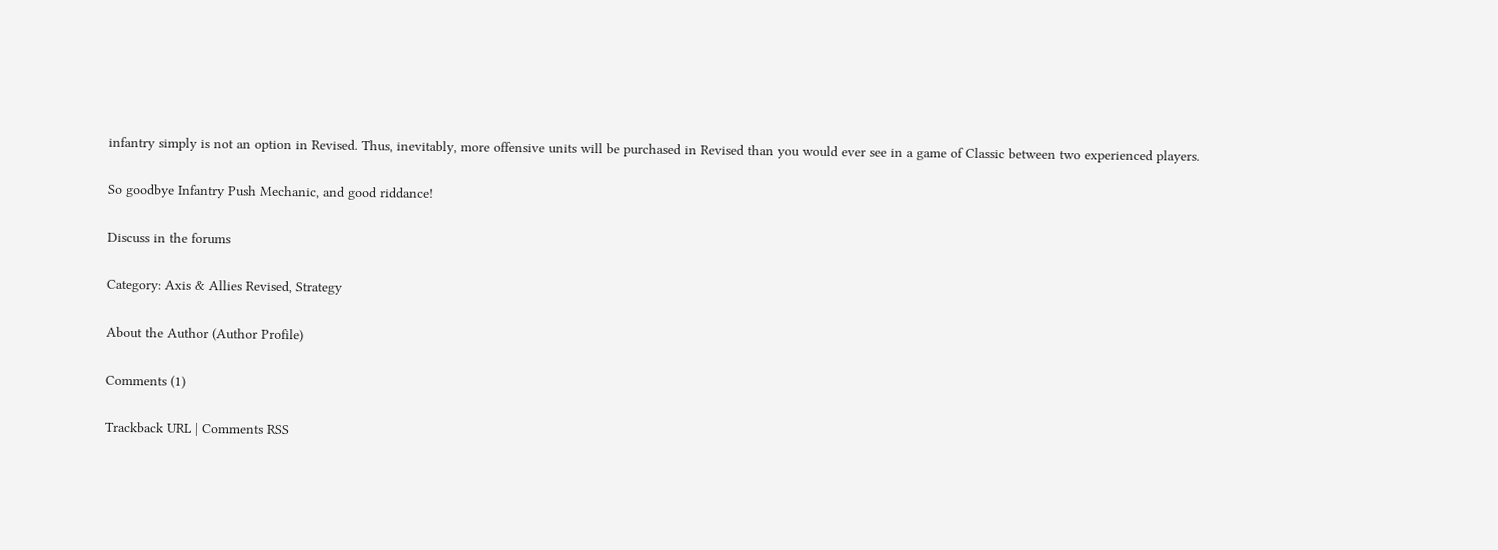infantry simply is not an option in Revised. Thus, inevitably, more offensive units will be purchased in Revised than you would ever see in a game of Classic between two experienced players.

So goodbye Infantry Push Mechanic, and good riddance!

Discuss in the forums

Category: Axis & Allies Revised, Strategy

About the Author (Author Profile)

Comments (1)

Trackback URL | Comments RSS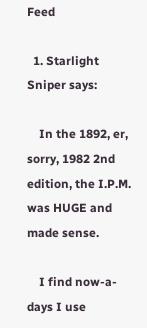Feed

  1. Starlight Sniper says:

    In the 1892, er, sorry, 1982 2nd edition, the I.P.M. was HUGE and made sense.

    I find now-a-days I use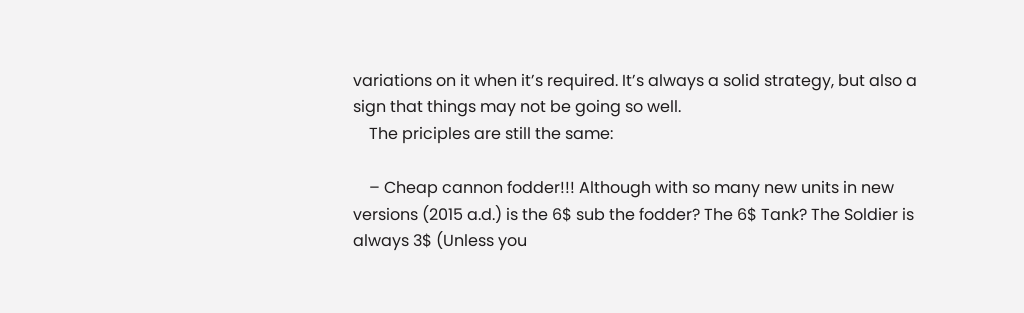variations on it when it’s required. It’s always a solid strategy, but also a sign that things may not be going so well.
    The priciples are still the same:

    – Cheap cannon fodder!!! Although with so many new units in new versions (2015 a.d.) is the 6$ sub the fodder? The 6$ Tank? The Soldier is always 3$ (Unless you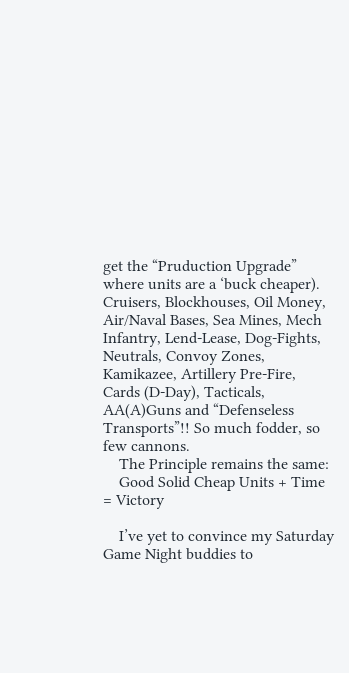get the “Pruduction Upgrade” where units are a ‘buck cheaper). Cruisers, Blockhouses, Oil Money, Air/Naval Bases, Sea Mines, Mech Infantry, Lend-Lease, Dog-Fights, Neutrals, Convoy Zones, Kamikazee, Artillery Pre-Fire, Cards (D-Day), Tacticals, AA(A)Guns and “Defenseless Transports”!! So much fodder, so few cannons.
    The Principle remains the same:
    Good Solid Cheap Units + Time = Victory

    I’ve yet to convince my Saturday Game Night buddies to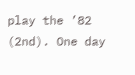play the ’82 (2nd). One day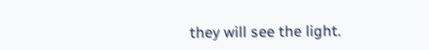they will see the light.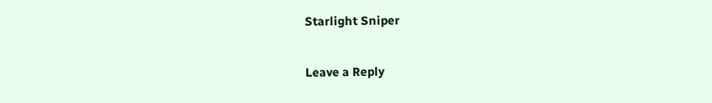Starlight Sniper

Leave a Reply